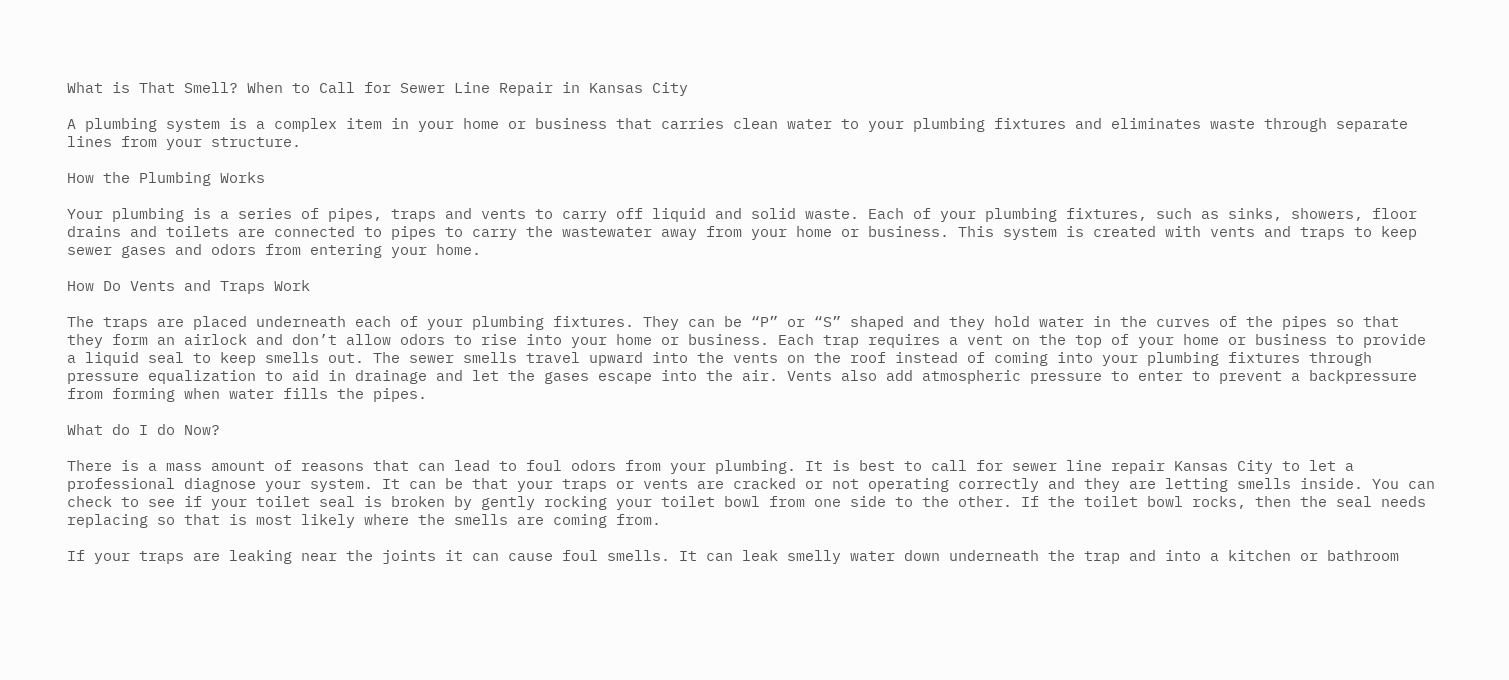What is That Smell? When to Call for Sewer Line Repair in Kansas City

A plumbing system is a complex item in your home or business that carries clean water to your plumbing fixtures and eliminates waste through separate lines from your structure.

How the Plumbing Works

Your plumbing is a series of pipes, traps and vents to carry off liquid and solid waste. Each of your plumbing fixtures, such as sinks, showers, floor drains and toilets are connected to pipes to carry the wastewater away from your home or business. This system is created with vents and traps to keep sewer gases and odors from entering your home.

How Do Vents and Traps Work

The traps are placed underneath each of your plumbing fixtures. They can be “P” or “S” shaped and they hold water in the curves of the pipes so that they form an airlock and don’t allow odors to rise into your home or business. Each trap requires a vent on the top of your home or business to provide a liquid seal to keep smells out. The sewer smells travel upward into the vents on the roof instead of coming into your plumbing fixtures through pressure equalization to aid in drainage and let the gases escape into the air. Vents also add atmospheric pressure to enter to prevent a backpressure from forming when water fills the pipes.

What do I do Now?

There is a mass amount of reasons that can lead to foul odors from your plumbing. It is best to call for sewer line repair Kansas City to let a professional diagnose your system. It can be that your traps or vents are cracked or not operating correctly and they are letting smells inside. You can check to see if your toilet seal is broken by gently rocking your toilet bowl from one side to the other. If the toilet bowl rocks, then the seal needs replacing so that is most likely where the smells are coming from.

If your traps are leaking near the joints it can cause foul smells. It can leak smelly water down underneath the trap and into a kitchen or bathroom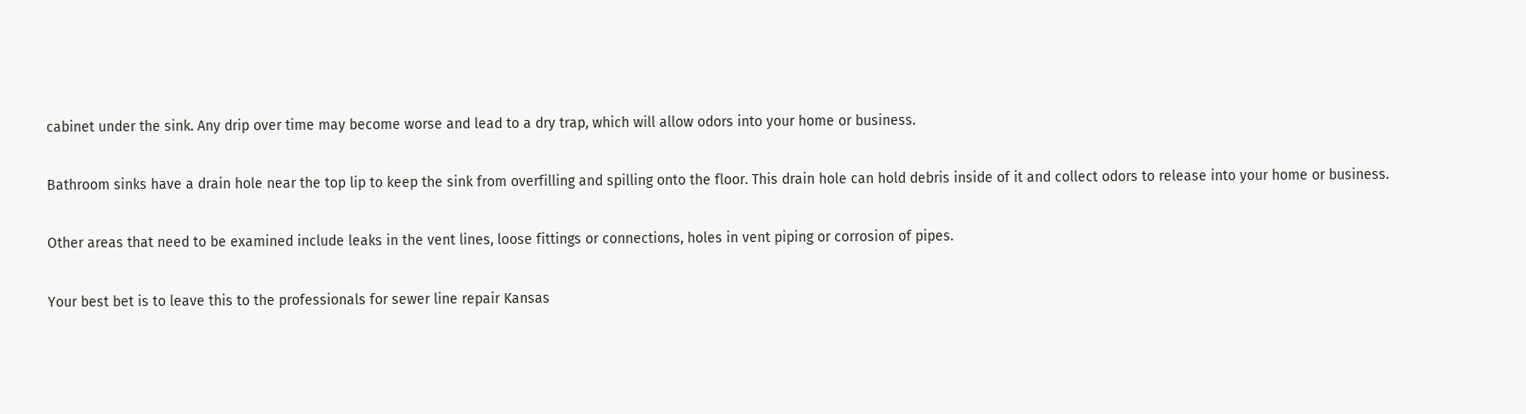cabinet under the sink. Any drip over time may become worse and lead to a dry trap, which will allow odors into your home or business.

Bathroom sinks have a drain hole near the top lip to keep the sink from overfilling and spilling onto the floor. This drain hole can hold debris inside of it and collect odors to release into your home or business.

Other areas that need to be examined include leaks in the vent lines, loose fittings or connections, holes in vent piping or corrosion of pipes.

Your best bet is to leave this to the professionals for sewer line repair Kansas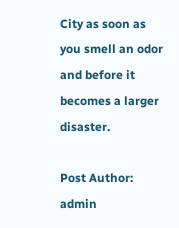City as soon as you smell an odor and before it becomes a larger disaster.

Post Author: admin